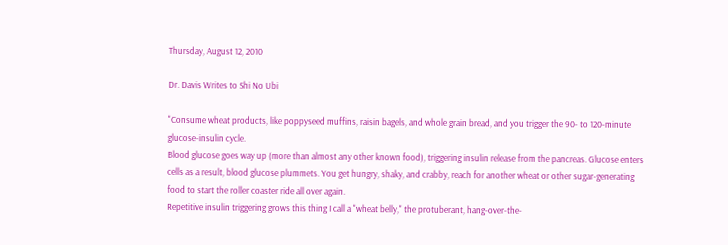Thursday, August 12, 2010

Dr. Davis Writes to Shi No Ubi

"Consume wheat products, like poppyseed muffins, raisin bagels, and whole grain bread, and you trigger the 90- to 120-minute glucose-insulin cycle.
Blood glucose goes way up (more than almost any other known food), triggering insulin release from the pancreas. Glucose enters cells as a result, blood glucose plummets. You get hungry, shaky, and crabby, reach for another wheat or other sugar-generating food to start the roller coaster ride all over again.
Repetitive insulin triggering grows this thing I call a "wheat belly," the protuberant, hang-over-the-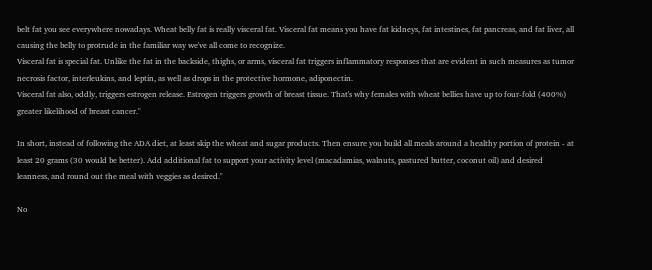belt fat you see everywhere nowadays. Wheat belly fat is really visceral fat. Visceral fat means you have fat kidneys, fat intestines, fat pancreas, and fat liver, all causing the belly to protrude in the familiar way we've all come to recognize.
Visceral fat is special fat. Unlike the fat in the backside, thighs, or arms, visceral fat triggers inflammatory responses that are evident in such measures as tumor necrosis factor, interleukins, and leptin, as well as drops in the protective hormone, adiponectin.
Visceral fat also, oddly, triggers estrogen release. Estrogen triggers growth of breast tissue. That's why females with wheat bellies have up to four-fold (400%) greater likelihood of breast cancer."

In short, instead of following the ADA diet, at least skip the wheat and sugar products. Then ensure you build all meals around a healthy portion of protein - at least 20 grams (30 would be better). Add additional fat to support your activity level (macadamias, walnuts, pastured butter, coconut oil) and desired leanness, and round out the meal with veggies as desired."

No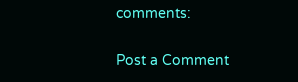comments:

Post a Comment